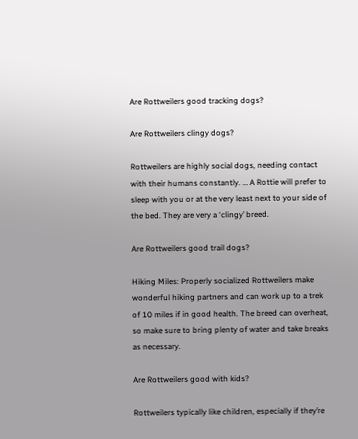Are Rottweilers good tracking dogs?

Are Rottweilers clingy dogs?

Rottweilers are highly social dogs, needing contact with their humans constantly. … A Rottie will prefer to sleep with you or at the very least next to your side of the bed. They are very a ‘clingy’ breed.

Are Rottweilers good trail dogs?

Hiking Miles: Properly socialized Rottweilers make wonderful hiking partners and can work up to a trek of 10 miles if in good health. The breed can overheat, so make sure to bring plenty of water and take breaks as necessary.

Are Rottweilers good with kids?

Rottweilers typically like children, especially if they’re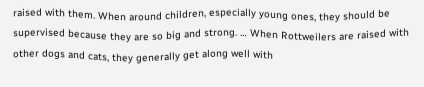raised with them. When around children, especially young ones, they should be supervised because they are so big and strong. … When Rottweilers are raised with other dogs and cats, they generally get along well with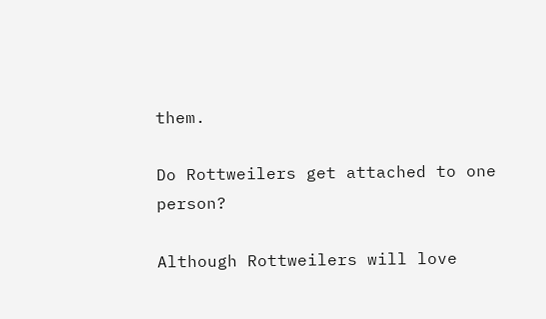them.

Do Rottweilers get attached to one person?

Although Rottweilers will love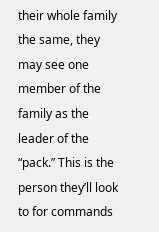their whole family the same, they may see one member of the family as the leader of the “pack.” This is the person they’ll look to for commands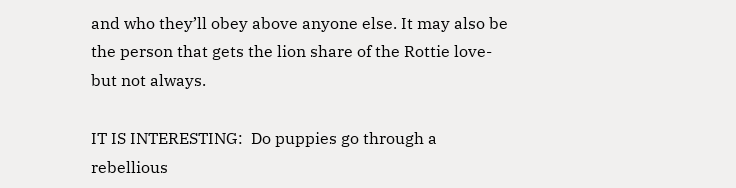and who they’ll obey above anyone else. It may also be the person that gets the lion share of the Rottie love- but not always.

IT IS INTERESTING:  Do puppies go through a rebellious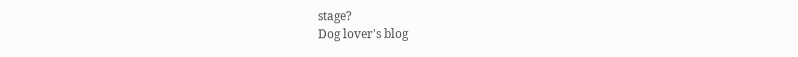stage?
Dog lover's blog